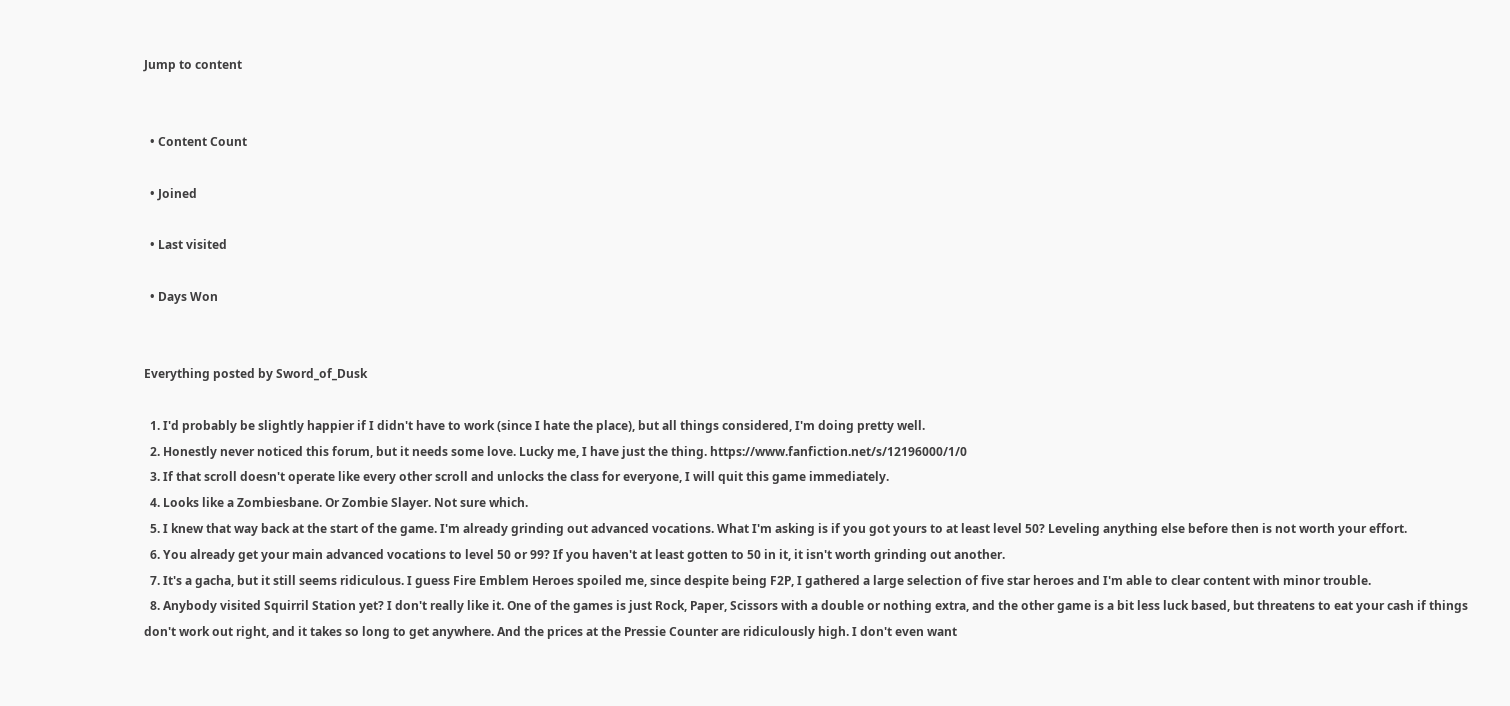Jump to content


  • Content Count

  • Joined

  • Last visited

  • Days Won


Everything posted by Sword_of_Dusk

  1. I'd probably be slightly happier if I didn't have to work (since I hate the place), but all things considered, I'm doing pretty well.
  2. Honestly never noticed this forum, but it needs some love. Lucky me, I have just the thing. https://www.fanfiction.net/s/12196000/1/0
  3. If that scroll doesn't operate like every other scroll and unlocks the class for everyone, I will quit this game immediately.
  4. Looks like a Zombiesbane. Or Zombie Slayer. Not sure which.
  5. I knew that way back at the start of the game. I'm already grinding out advanced vocations. What I'm asking is if you got yours to at least level 50? Leveling anything else before then is not worth your effort.
  6. You already get your main advanced vocations to level 50 or 99? If you haven't at least gotten to 50 in it, it isn't worth grinding out another.
  7. It's a gacha, but it still seems ridiculous. I guess Fire Emblem Heroes spoiled me, since despite being F2P, I gathered a large selection of five star heroes and I'm able to clear content with minor trouble.
  8. Anybody visited Squirril Station yet? I don't really like it. One of the games is just Rock, Paper, Scissors with a double or nothing extra, and the other game is a bit less luck based, but threatens to eat your cash if things don't work out right, and it takes so long to get anywhere. And the prices at the Pressie Counter are ridiculously high. I don't even want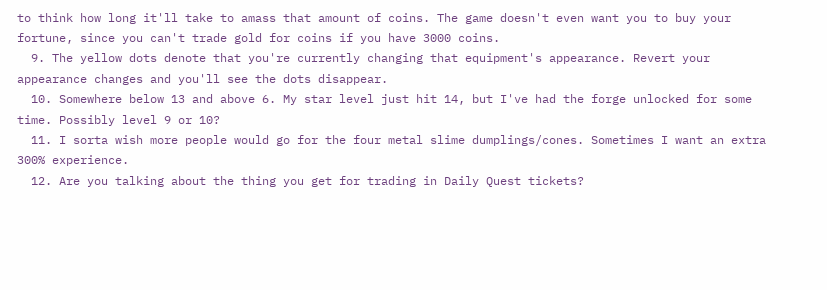to think how long it'll take to amass that amount of coins. The game doesn't even want you to buy your fortune, since you can't trade gold for coins if you have 3000 coins.
  9. The yellow dots denote that you're currently changing that equipment's appearance. Revert your appearance changes and you'll see the dots disappear.
  10. Somewhere below 13 and above 6. My star level just hit 14, but I've had the forge unlocked for some time. Possibly level 9 or 10?
  11. I sorta wish more people would go for the four metal slime dumplings/cones. Sometimes I want an extra 300% experience.
  12. Are you talking about the thing you get for trading in Daily Quest tickets?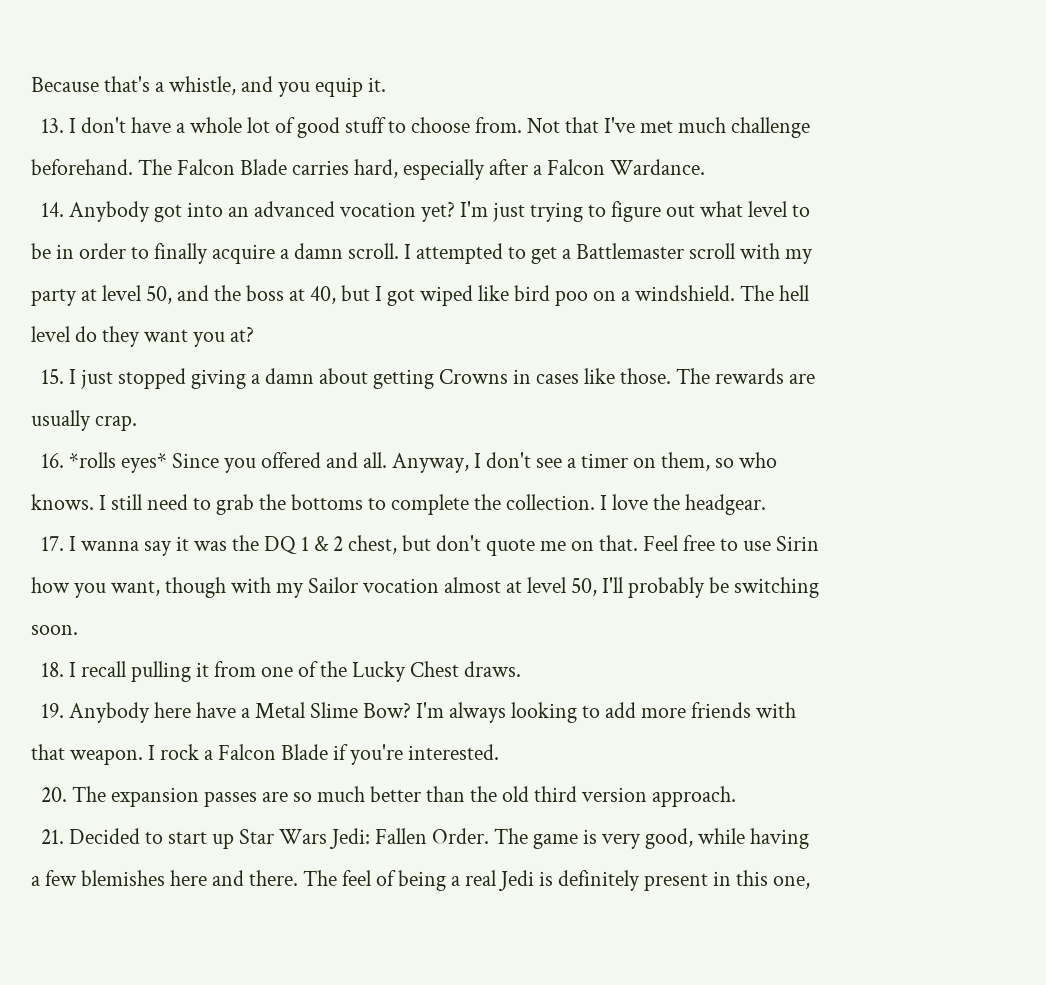Because that's a whistle, and you equip it.
  13. I don't have a whole lot of good stuff to choose from. Not that I've met much challenge beforehand. The Falcon Blade carries hard, especially after a Falcon Wardance.
  14. Anybody got into an advanced vocation yet? I'm just trying to figure out what level to be in order to finally acquire a damn scroll. I attempted to get a Battlemaster scroll with my party at level 50, and the boss at 40, but I got wiped like bird poo on a windshield. The hell level do they want you at?
  15. I just stopped giving a damn about getting Crowns in cases like those. The rewards are usually crap.
  16. *rolls eyes* Since you offered and all. Anyway, I don't see a timer on them, so who knows. I still need to grab the bottoms to complete the collection. I love the headgear.
  17. I wanna say it was the DQ 1 & 2 chest, but don't quote me on that. Feel free to use Sirin how you want, though with my Sailor vocation almost at level 50, I'll probably be switching soon.
  18. I recall pulling it from one of the Lucky Chest draws.
  19. Anybody here have a Metal Slime Bow? I'm always looking to add more friends with that weapon. I rock a Falcon Blade if you're interested.
  20. The expansion passes are so much better than the old third version approach.
  21. Decided to start up Star Wars Jedi: Fallen Order. The game is very good, while having a few blemishes here and there. The feel of being a real Jedi is definitely present in this one,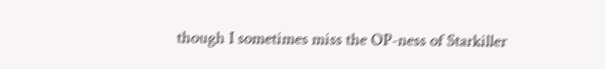though I sometimes miss the OP-ness of Starkiller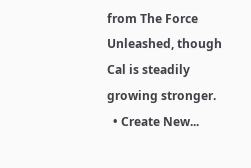from The Force Unleashed, though Cal is steadily growing stronger.
  • Create New...